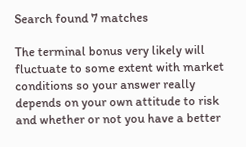Search found 7 matches

The terminal bonus very likely will fluctuate to some extent with market conditions so your answer really depends on your own attitude to risk and whether or not you have a better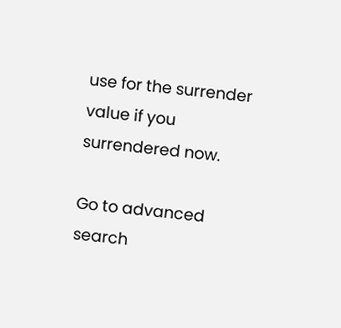use for the surrender value if you surrendered now.

Go to advanced search